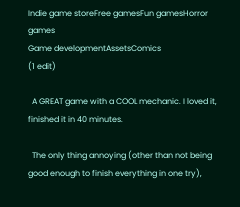Indie game storeFree gamesFun gamesHorror games
Game developmentAssetsComics
(1 edit)

  A GREAT game with a COOL mechanic. I loved it, finished it in 40 minutes.

  The only thing annoying (other than not being good enough to finish everything in one try),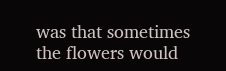was that sometimes the flowers would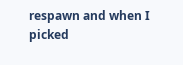respawn and when I picked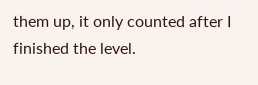them up, it only counted after I finished the level.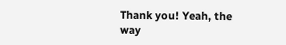Thank you! Yeah, the way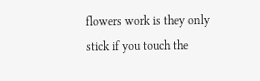flowers work is they only stick if you touch the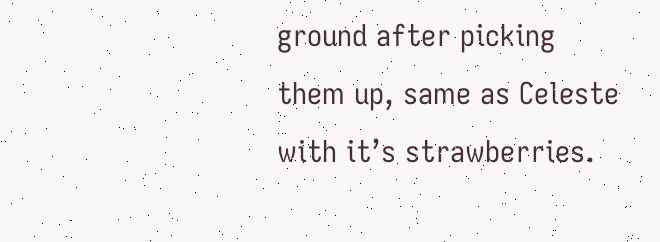ground after picking them up, same as Celeste with it’s strawberries.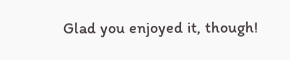Glad you enjoyed it, though!